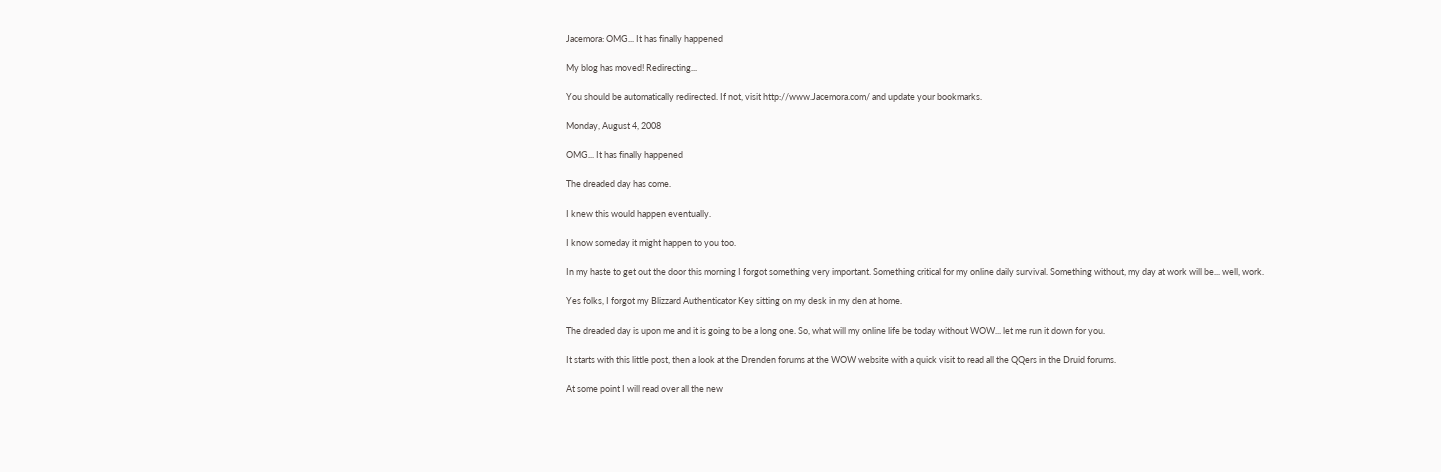Jacemora: OMG... It has finally happened

My blog has moved! Redirecting...

You should be automatically redirected. If not, visit http://www.Jacemora.com/ and update your bookmarks.

Monday, August 4, 2008

OMG... It has finally happened

The dreaded day has come.

I knew this would happen eventually.

I know someday it might happen to you too.

In my haste to get out the door this morning I forgot something very important. Something critical for my online daily survival. Something without, my day at work will be... well, work.

Yes folks, I forgot my Blizzard Authenticator Key sitting on my desk in my den at home.

The dreaded day is upon me and it is going to be a long one. So, what will my online life be today without WOW... let me run it down for you.

It starts with this little post, then a look at the Drenden forums at the WOW website with a quick visit to read all the QQers in the Druid forums.

At some point I will read over all the new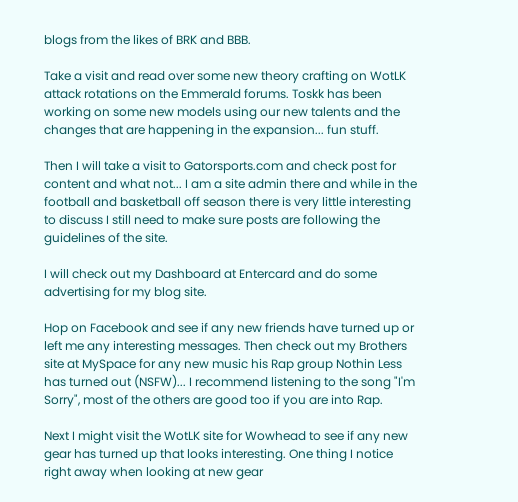blogs from the likes of BRK and BBB.

Take a visit and read over some new theory crafting on WotLK attack rotations on the Emmerald forums. Toskk has been working on some new models using our new talents and the changes that are happening in the expansion... fun stuff.

Then I will take a visit to Gatorsports.com and check post for content and what not... I am a site admin there and while in the football and basketball off season there is very little interesting to discuss I still need to make sure posts are following the guidelines of the site.

I will check out my Dashboard at Entercard and do some advertising for my blog site.

Hop on Facebook and see if any new friends have turned up or left me any interesting messages. Then check out my Brothers site at MySpace for any new music his Rap group Nothin Less has turned out (NSFW)... I recommend listening to the song "I'm Sorry", most of the others are good too if you are into Rap.

Next I might visit the WotLK site for Wowhead to see if any new gear has turned up that looks interesting. One thing I notice right away when looking at new gear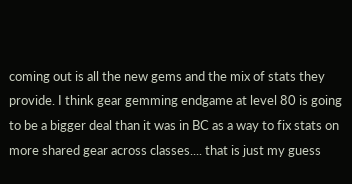coming out is all the new gems and the mix of stats they provide. I think gear gemming endgame at level 80 is going to be a bigger deal than it was in BC as a way to fix stats on more shared gear across classes.... that is just my guess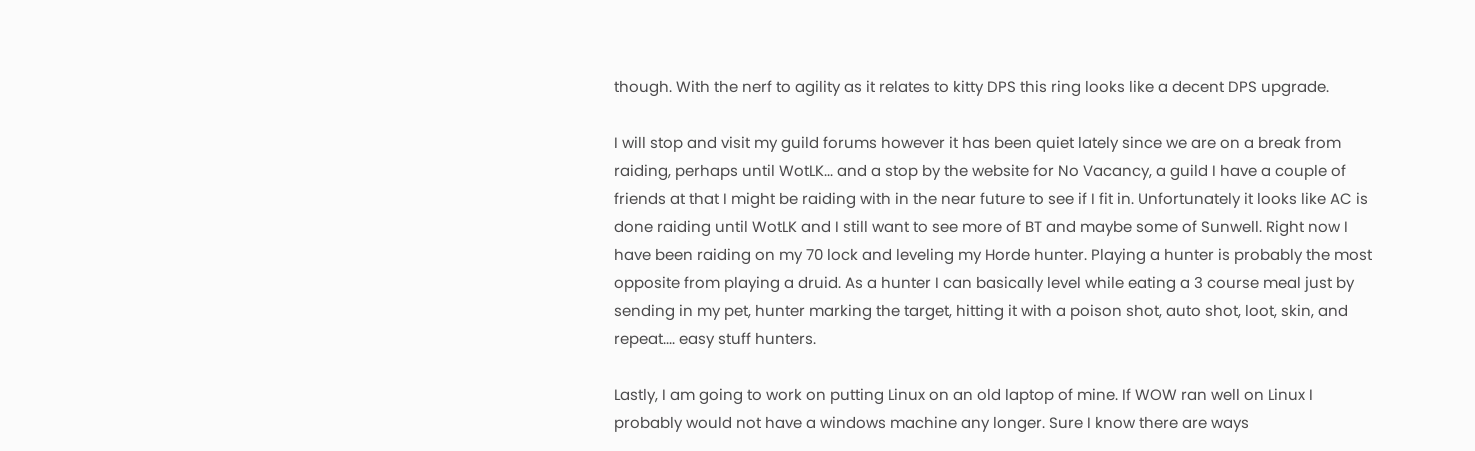though. With the nerf to agility as it relates to kitty DPS this ring looks like a decent DPS upgrade.

I will stop and visit my guild forums however it has been quiet lately since we are on a break from raiding, perhaps until WotLK... and a stop by the website for No Vacancy, a guild I have a couple of friends at that I might be raiding with in the near future to see if I fit in. Unfortunately it looks like AC is done raiding until WotLK and I still want to see more of BT and maybe some of Sunwell. Right now I have been raiding on my 70 lock and leveling my Horde hunter. Playing a hunter is probably the most opposite from playing a druid. As a hunter I can basically level while eating a 3 course meal just by sending in my pet, hunter marking the target, hitting it with a poison shot, auto shot, loot, skin, and repeat.... easy stuff hunters.

Lastly, I am going to work on putting Linux on an old laptop of mine. If WOW ran well on Linux I probably would not have a windows machine any longer. Sure I know there are ways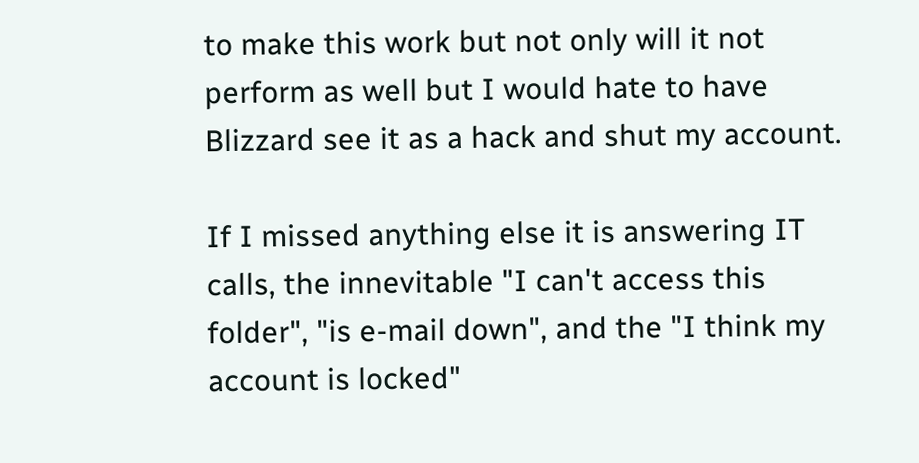to make this work but not only will it not perform as well but I would hate to have Blizzard see it as a hack and shut my account.

If I missed anything else it is answering IT calls, the innevitable "I can't access this folder", "is e-mail down", and the "I think my account is locked"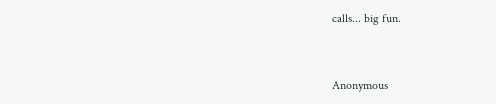calls... big fun.


Anonymous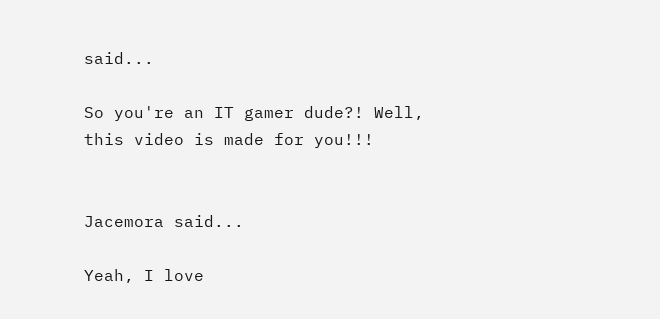said...

So you're an IT gamer dude?! Well, this video is made for you!!!


Jacemora said...

Yeah, I love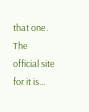that one. The official site for it is...